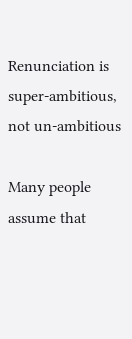Renunciation is super-ambitious, not un-ambitious

Many people assume that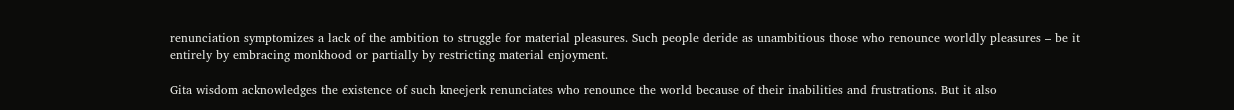renunciation symptomizes a lack of the ambition to struggle for material pleasures. Such people deride as unambitious those who renounce worldly pleasures – be it entirely by embracing monkhood or partially by restricting material enjoyment.

Gita wisdom acknowledges the existence of such kneejerk renunciates who renounce the world because of their inabilities and frustrations. But it also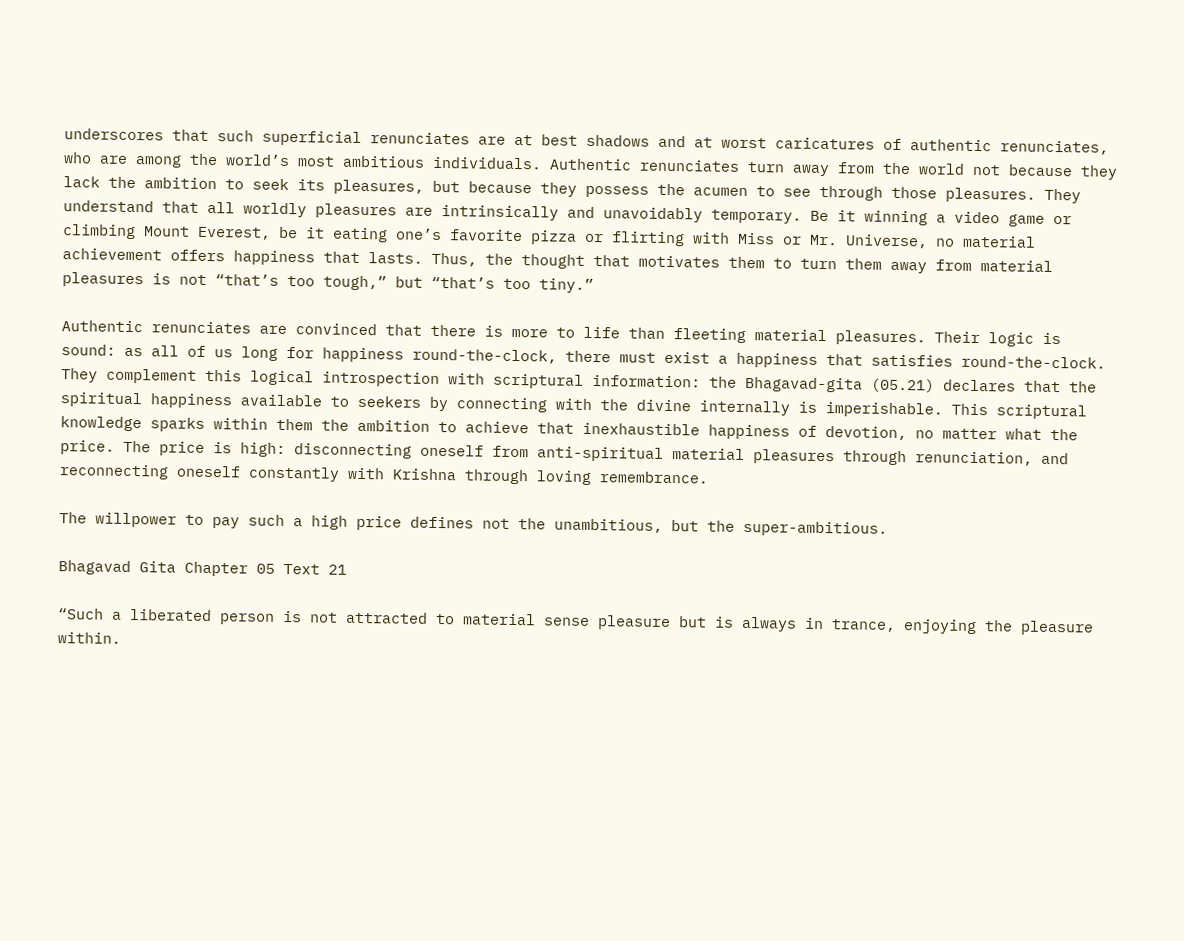underscores that such superficial renunciates are at best shadows and at worst caricatures of authentic renunciates, who are among the world’s most ambitious individuals. Authentic renunciates turn away from the world not because they lack the ambition to seek its pleasures, but because they possess the acumen to see through those pleasures. They understand that all worldly pleasures are intrinsically and unavoidably temporary. Be it winning a video game or climbing Mount Everest, be it eating one’s favorite pizza or flirting with Miss or Mr. Universe, no material achievement offers happiness that lasts. Thus, the thought that motivates them to turn them away from material pleasures is not “that’s too tough,” but “that’s too tiny.”

Authentic renunciates are convinced that there is more to life than fleeting material pleasures. Their logic is sound: as all of us long for happiness round-the-clock, there must exist a happiness that satisfies round-the-clock. They complement this logical introspection with scriptural information: the Bhagavad-gita (05.21) declares that the spiritual happiness available to seekers by connecting with the divine internally is imperishable. This scriptural knowledge sparks within them the ambition to achieve that inexhaustible happiness of devotion, no matter what the price. The price is high: disconnecting oneself from anti-spiritual material pleasures through renunciation, and reconnecting oneself constantly with Krishna through loving remembrance.

The willpower to pay such a high price defines not the unambitious, but the super-ambitious.

Bhagavad Gita Chapter 05 Text 21

“Such a liberated person is not attracted to material sense pleasure but is always in trance, enjoying the pleasure within.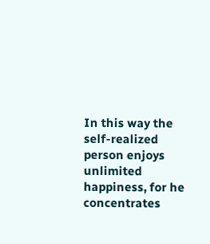In this way the self-realized person enjoys unlimited happiness, for he concentrates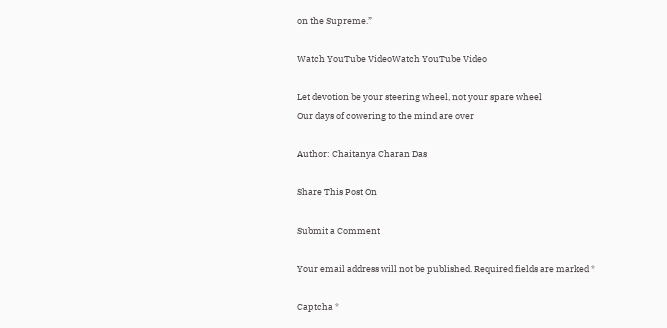on the Supreme.”

Watch YouTube VideoWatch YouTube Video

Let devotion be your steering wheel, not your spare wheel
Our days of cowering to the mind are over

Author: Chaitanya Charan Das

Share This Post On

Submit a Comment

Your email address will not be published. Required fields are marked *

Captcha *